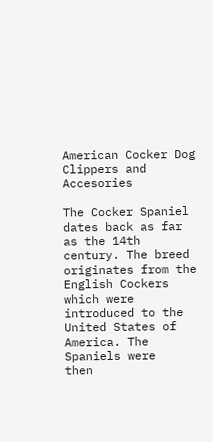American Cocker Dog Clippers and Accesories

The Cocker Spaniel dates back as far as the 14th century. The breed originates from the
English Cockers which were introduced to the United States of America. The Spaniels were
then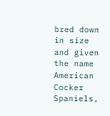bred down in size and given the name American Cocker Spaniels,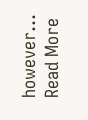however... Read More